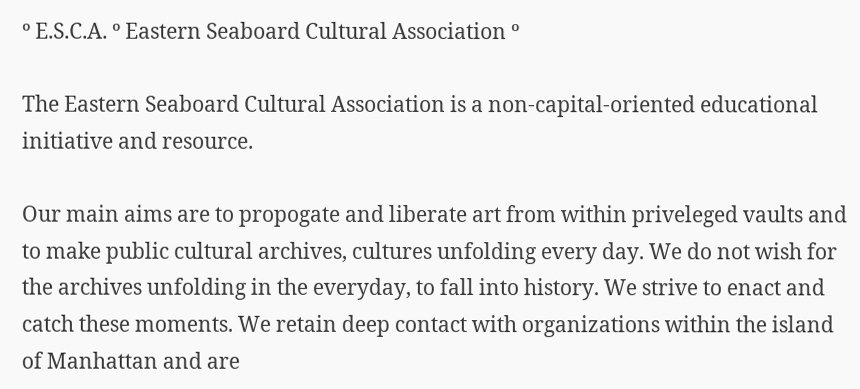º E.S.C.A. º Eastern Seaboard Cultural Association º

The Eastern Seaboard Cultural Association is a non-capital-oriented educational initiative and resource.

Our main aims are to propogate and liberate art from within priveleged vaults and to make public cultural archives, cultures unfolding every day. We do not wish for the archives unfolding in the everyday, to fall into history. We strive to enact and catch these moments. We retain deep contact with organizations within the island of Manhattan and are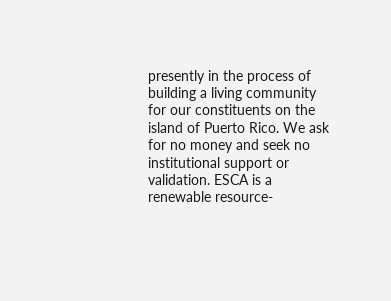presently in the process of building a living community for our constituents on the island of Puerto Rico. We ask for no money and seek no institutional support or validation. ESCA is a renewable resource-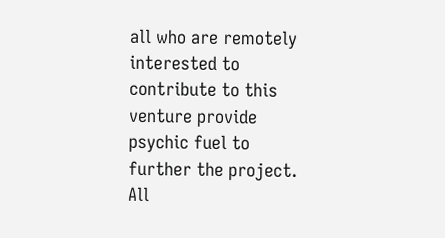all who are remotely interested to contribute to this venture provide psychic fuel to further the project. All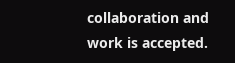collaboration and work is accepted.